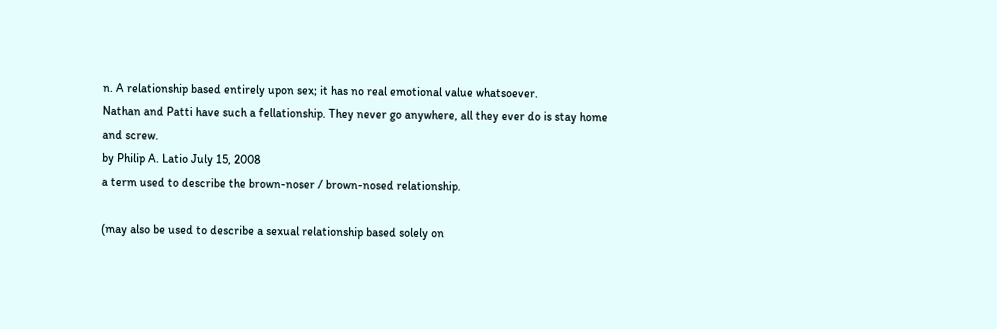n. A relationship based entirely upon sex; it has no real emotional value whatsoever.
Nathan and Patti have such a fellationship. They never go anywhere, all they ever do is stay home and screw.
by Philip A. Latio July 15, 2008
a term used to describe the brown-noser / brown-nosed relationship.

(may also be used to describe a sexual relationship based solely on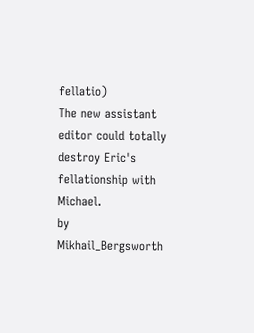fellatio)
The new assistant editor could totally destroy Eric's fellationship with Michael.
by Mikhail_Bergsworth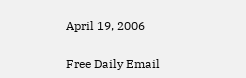April 19, 2006

Free Daily Email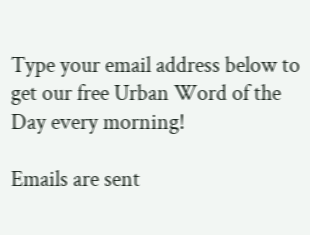Type your email address below to get our free Urban Word of the Day every morning!

Emails are sent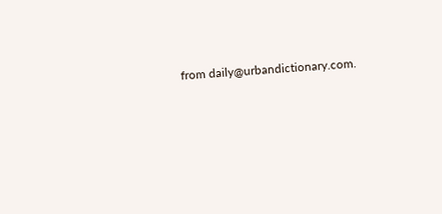from daily@urbandictionary.com.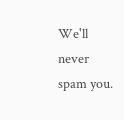We'll never spam you.